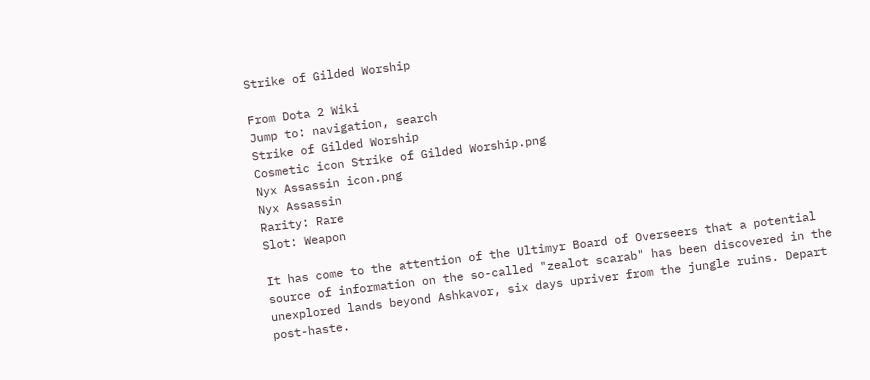Strike of Gilded Worship

From Dota 2 Wiki
Jump to: navigation, search
Strike of Gilded Worship
Cosmetic icon Strike of Gilded Worship.png
Nyx Assassin icon.png
Nyx Assassin
Rarity: Rare
Slot: Weapon

It has come to the attention of the Ultimyr Board of Overseers that a potential source of information on the so-called "zealot scarab" has been discovered in the unexplored lands beyond Ashkavor, six days upriver from the jungle ruins. Depart post-haste.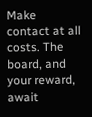Make contact at all costs. The board, and your reward, await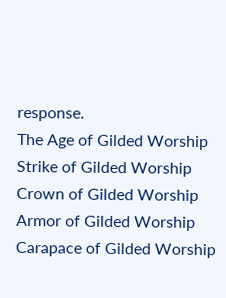response.
The Age of Gilded Worship
Strike of Gilded Worship
Crown of Gilded Worship
Armor of Gilded Worship
Carapace of Gilded Worship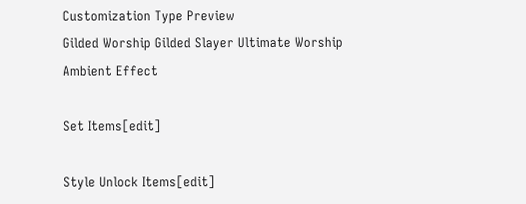Customization Type Preview
Gilded Worship Gilded Slayer Ultimate Worship
Ambient Effect

Set Items[edit]

Style Unlock Items[edit]